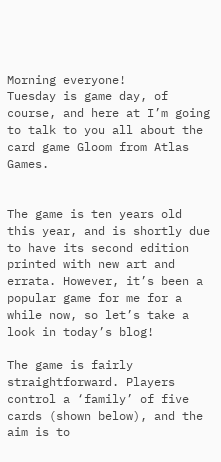Morning everyone!
Tuesday is game day, of course, and here at I’m going to talk to you all about the card game Gloom from Atlas Games.


The game is ten years old this year, and is shortly due to have its second edition printed with new art and errata. However, it’s been a popular game for me for a while now, so let’s take a look in today’s blog!

The game is fairly straightforward. Players control a ‘family’ of five cards (shown below), and the aim is to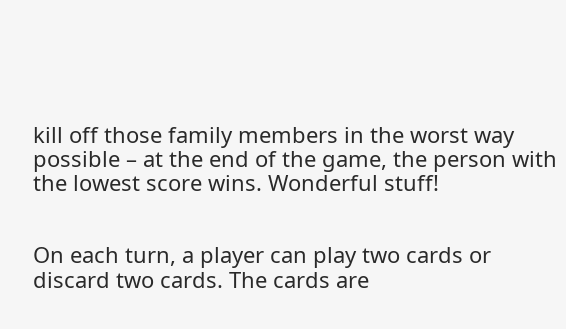kill off those family members in the worst way possible – at the end of the game, the person with the lowest score wins. Wonderful stuff!


On each turn, a player can play two cards or discard two cards. The cards are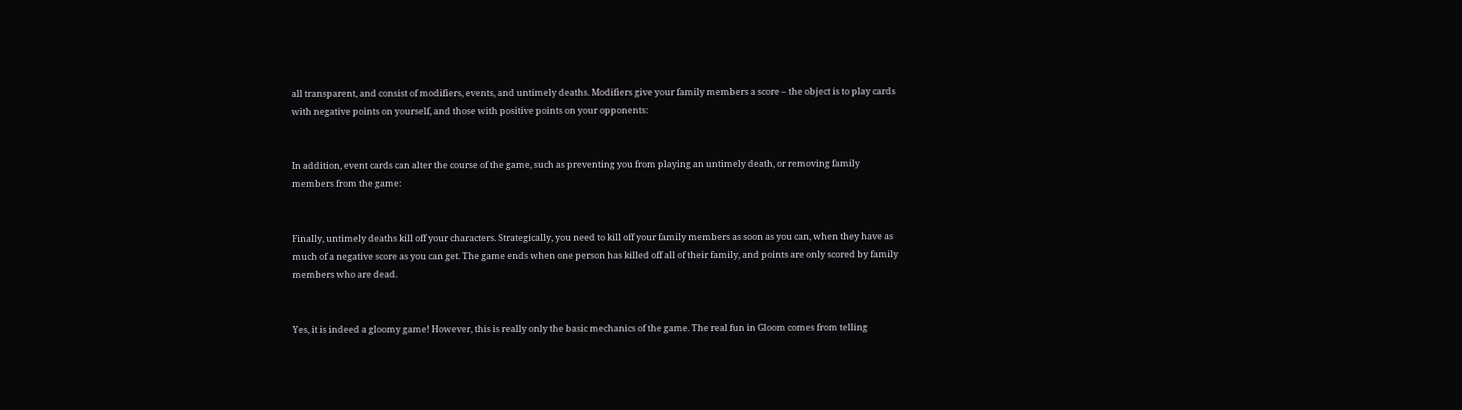all transparent, and consist of modifiers, events, and untimely deaths. Modifiers give your family members a score – the object is to play cards with negative points on yourself, and those with positive points on your opponents:


In addition, event cards can alter the course of the game, such as preventing you from playing an untimely death, or removing family members from the game:


Finally, untimely deaths kill off your characters. Strategically, you need to kill off your family members as soon as you can, when they have as much of a negative score as you can get. The game ends when one person has killed off all of their family, and points are only scored by family members who are dead.


Yes, it is indeed a gloomy game! However, this is really only the basic mechanics of the game. The real fun in Gloom comes from telling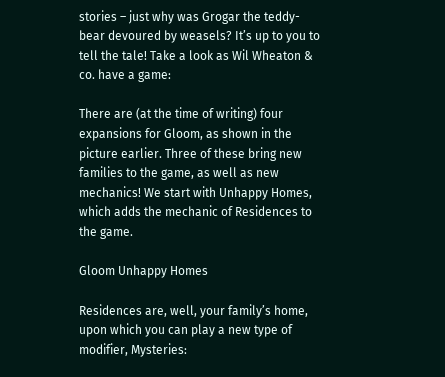stories – just why was Grogar the teddy-bear devoured by weasels? It’s up to you to tell the tale! Take a look as Wil Wheaton & co. have a game:

There are (at the time of writing) four expansions for Gloom, as shown in the picture earlier. Three of these bring new families to the game, as well as new mechanics! We start with Unhappy Homes, which adds the mechanic of Residences to the game.

Gloom Unhappy Homes

Residences are, well, your family’s home, upon which you can play a new type of modifier, Mysteries: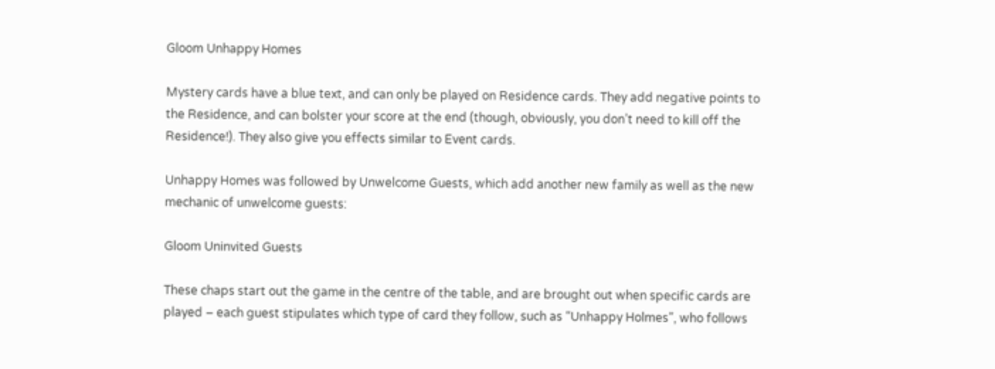Gloom Unhappy Homes

Mystery cards have a blue text, and can only be played on Residence cards. They add negative points to the Residence, and can bolster your score at the end (though, obviously, you don’t need to kill off the Residence!). They also give you effects similar to Event cards.

Unhappy Homes was followed by Unwelcome Guests, which add another new family as well as the new mechanic of unwelcome guests:

Gloom Uninvited Guests

These chaps start out the game in the centre of the table, and are brought out when specific cards are played – each guest stipulates which type of card they follow, such as “Unhappy Holmes”, who follows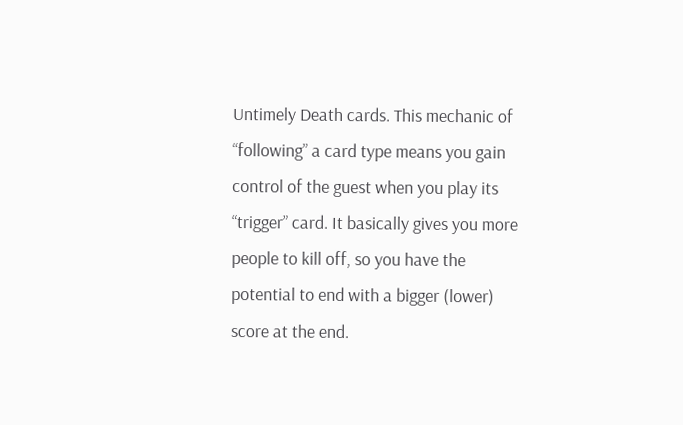Untimely Death cards. This mechanic of “following” a card type means you gain control of the guest when you play its “trigger” card. It basically gives you more people to kill off, so you have the potential to end with a bigger (lower) score at the end.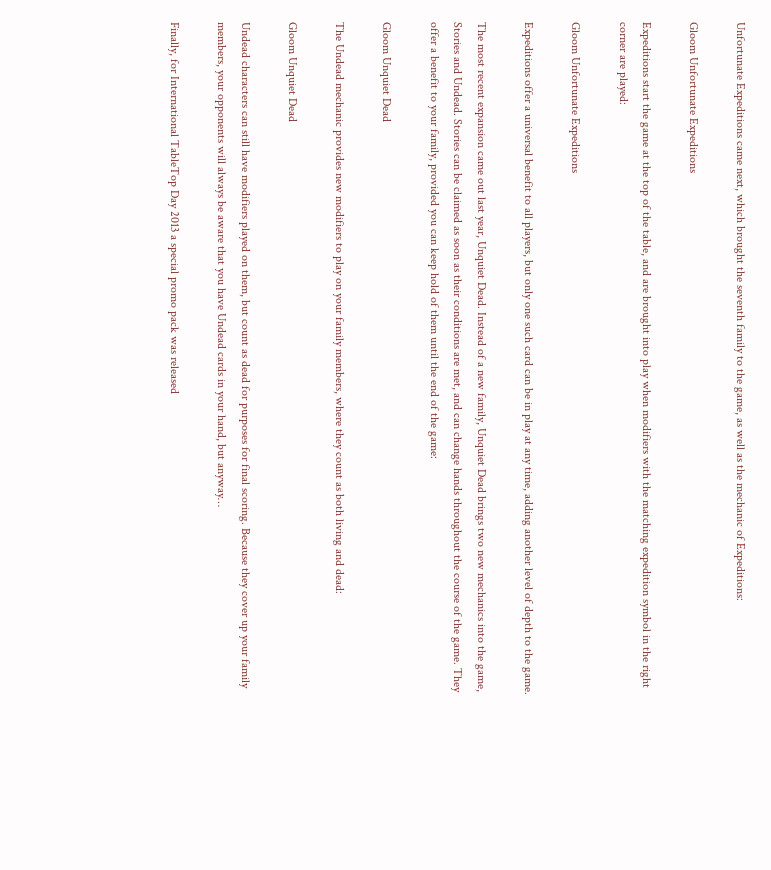Unfortunate Expeditions came next, which brought the seventh family to the game, as well as the mechanic of Expeditions:

Gloom Unfortunate Expeditions

Expeditions start the game at the top of the table, and are brought into play when modifiers with the matching expedition symbol in the right corner are played:

Gloom Unfortunate Expeditions

Expeditions offer a universal benefit to all players, but only one such card can be in play at any time, adding another level of depth to the game.

The most recent expansion came out last year, Unquiet Dead. Instead of a new family, Unquiet Dead brings two new mechanics into the game, Stories and Undead. Stories can be claimed as soon as their conditions are met, and can change hands throughout the course of the game. They offer a benefit to your family, provided you can keep hold of them until the end of the game:

Gloom Unquiet Dead

The Undead mechanic provides new modifiers to play on your family members, where they count as both living and dead:

Gloom Unquiet Dead

Undead characters can still have modifiers played on them, but count as dead for purposes for final scoring. Because they cover up your family members, your opponents will always be aware that you have Undead cards in your hand, but anyway…

Finally, for International TableTop Day 2013 a special promo pack was released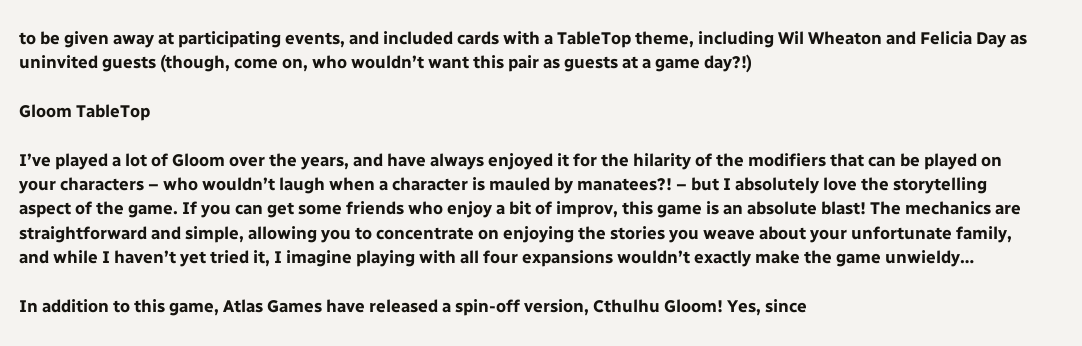to be given away at participating events, and included cards with a TableTop theme, including Wil Wheaton and Felicia Day as uninvited guests (though, come on, who wouldn’t want this pair as guests at a game day?!)

Gloom TableTop

I’ve played a lot of Gloom over the years, and have always enjoyed it for the hilarity of the modifiers that can be played on your characters – who wouldn’t laugh when a character is mauled by manatees?! – but I absolutely love the storytelling aspect of the game. If you can get some friends who enjoy a bit of improv, this game is an absolute blast! The mechanics are straightforward and simple, allowing you to concentrate on enjoying the stories you weave about your unfortunate family, and while I haven’t yet tried it, I imagine playing with all four expansions wouldn’t exactly make the game unwieldy…

In addition to this game, Atlas Games have released a spin-off version, Cthulhu Gloom! Yes, since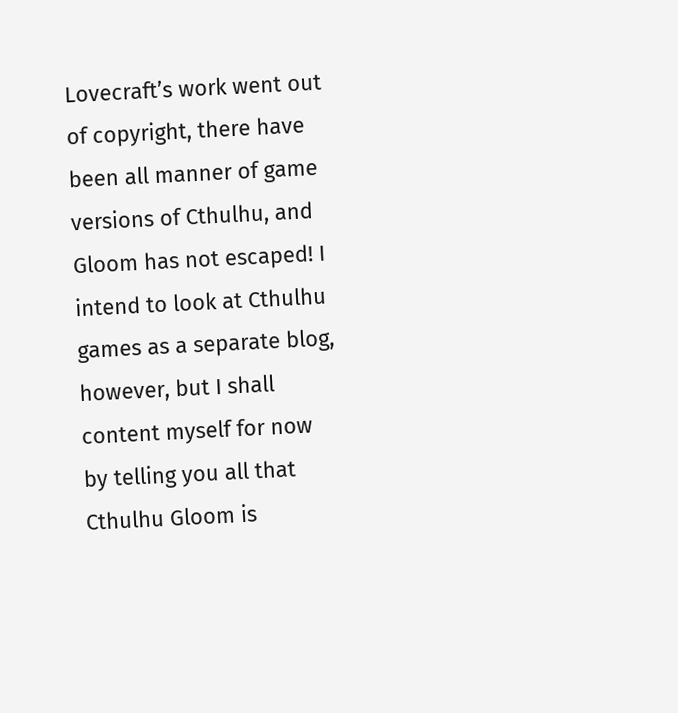Lovecraft’s work went out of copyright, there have been all manner of game versions of Cthulhu, and Gloom has not escaped! I intend to look at Cthulhu games as a separate blog, however, but I shall content myself for now by telling you all that Cthulhu Gloom is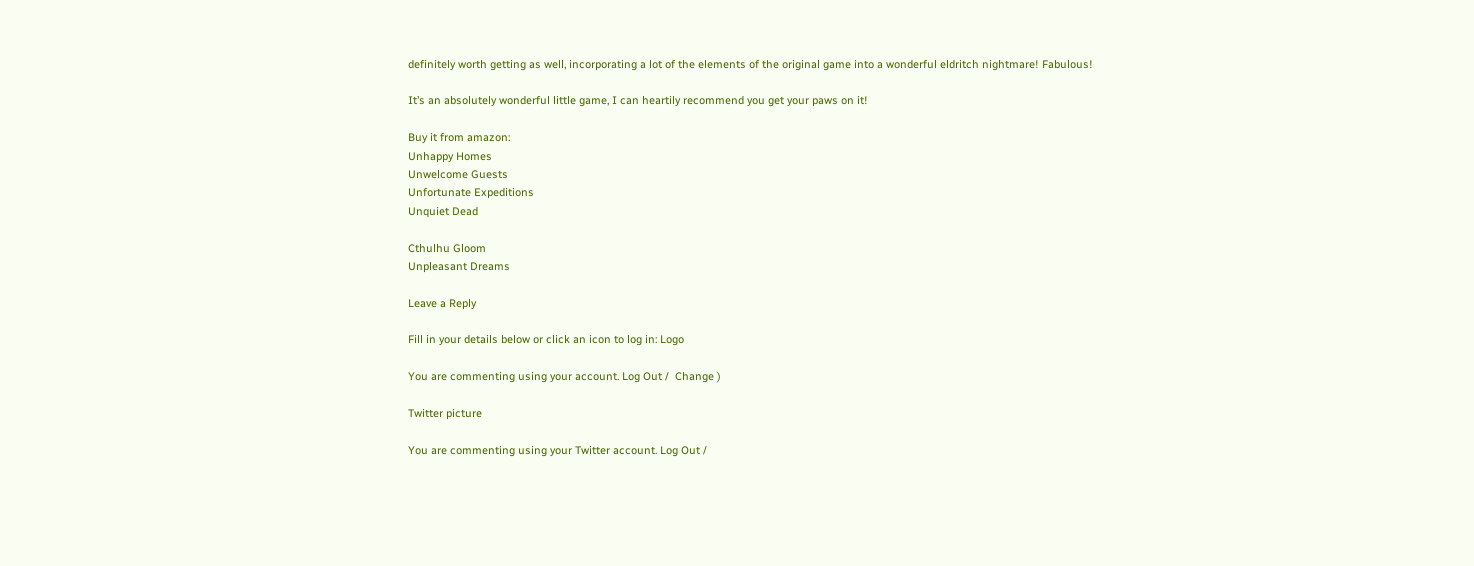definitely worth getting as well, incorporating a lot of the elements of the original game into a wonderful eldritch nightmare! Fabulous!

It’s an absolutely wonderful little game, I can heartily recommend you get your paws on it!

Buy it from amazon:
Unhappy Homes
Unwelcome Guests
Unfortunate Expeditions
Unquiet Dead

Cthulhu Gloom
Unpleasant Dreams

Leave a Reply

Fill in your details below or click an icon to log in: Logo

You are commenting using your account. Log Out /  Change )

Twitter picture

You are commenting using your Twitter account. Log Out /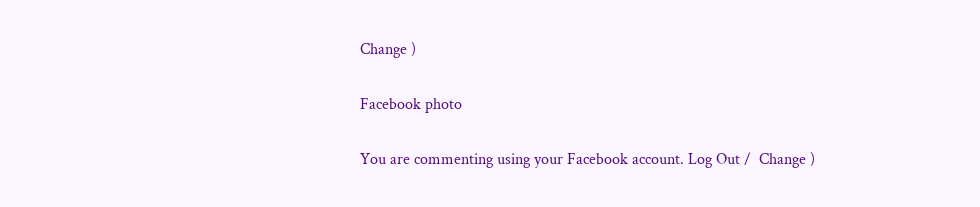Change )

Facebook photo

You are commenting using your Facebook account. Log Out /  Change )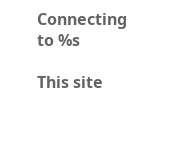Connecting to %s

This site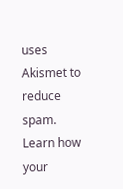uses Akismet to reduce spam. Learn how your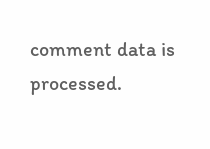comment data is processed.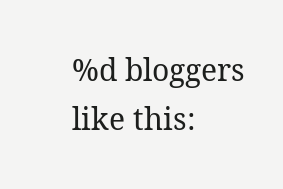%d bloggers like this: